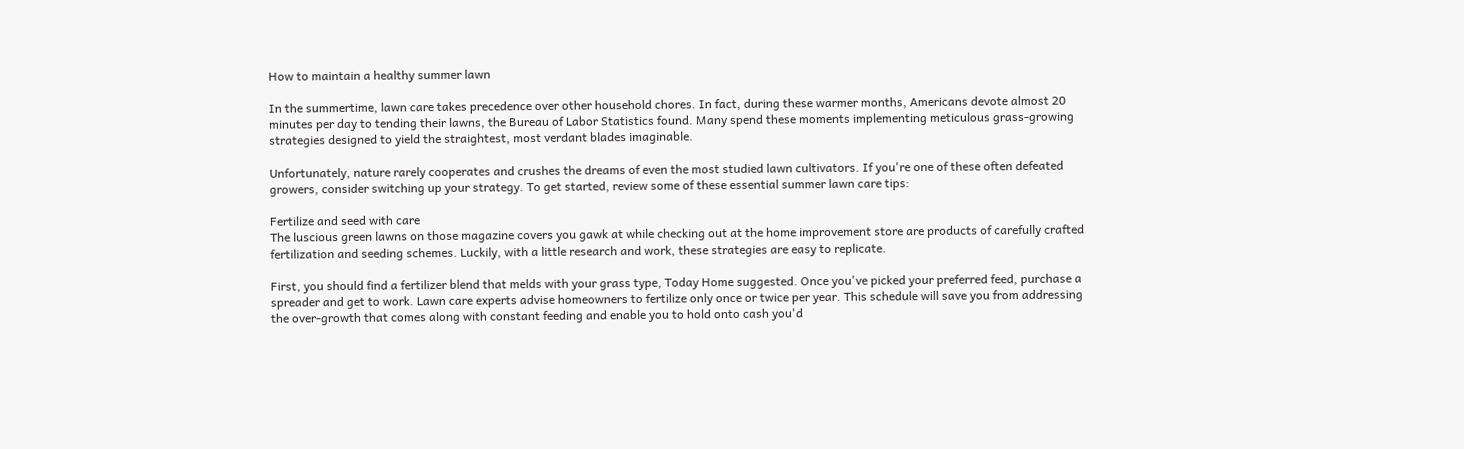How to maintain a healthy summer lawn

In the summertime, lawn care takes precedence over other household chores. In fact, during these warmer months, Americans devote almost 20 minutes per day to tending their lawns, the Bureau of Labor Statistics found. Many spend these moments implementing meticulous grass-growing strategies designed to yield the straightest, most verdant blades imaginable.

Unfortunately, nature rarely cooperates and crushes the dreams of even the most studied lawn cultivators. If you're one of these often defeated growers, consider switching up your strategy. To get started, review some of these essential summer lawn care tips:

Fertilize and seed with care
The luscious green lawns on those magazine covers you gawk at while checking out at the home improvement store are products of carefully crafted fertilization and seeding schemes. Luckily, with a little research and work, these strategies are easy to replicate.

First, you should find a fertilizer blend that melds with your grass type, Today Home suggested. Once you've picked your preferred feed, purchase a spreader and get to work. Lawn care experts advise homeowners to fertilize only once or twice per year. This schedule will save you from addressing the over-growth that comes along with constant feeding and enable you to hold onto cash you'd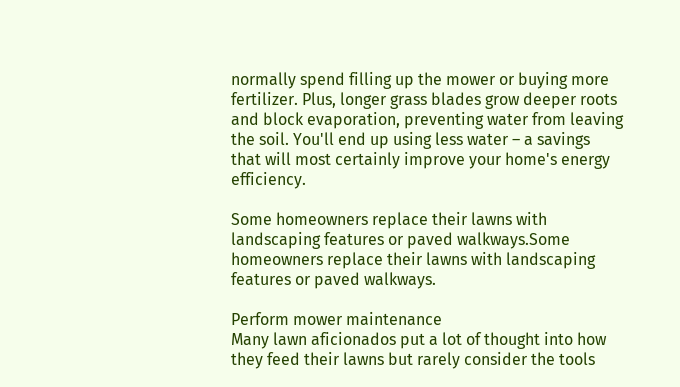normally spend filling up the mower or buying more fertilizer. Plus, longer grass blades grow deeper roots and block evaporation, preventing water from leaving the soil. You'll end up using less water – a savings that will most certainly improve your home's energy efficiency.

Some homeowners replace their lawns with landscaping features or paved walkways.Some homeowners replace their lawns with landscaping features or paved walkways.

Perform mower maintenance
Many lawn aficionados put a lot of thought into how they feed their lawns but rarely consider the tools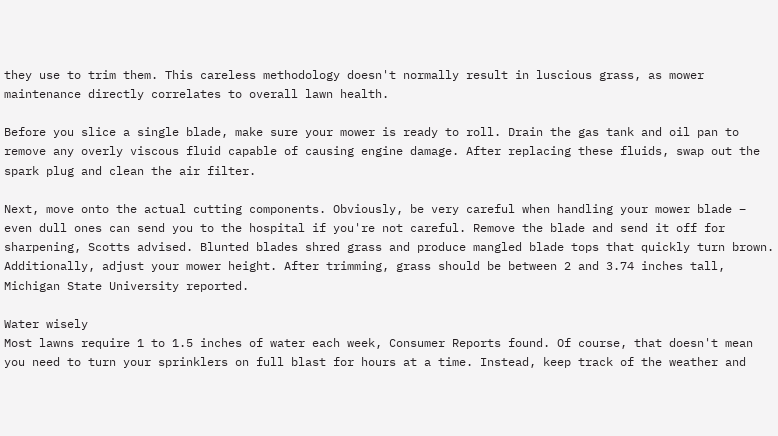they use to trim them. This careless methodology doesn't normally result in luscious grass, as mower maintenance directly correlates to overall lawn health.

Before you slice a single blade, make sure your mower is ready to roll. Drain the gas tank and oil pan to remove any overly viscous fluid capable of causing engine damage. After replacing these fluids, swap out the spark plug and clean the air filter.

Next, move onto the actual cutting components. Obviously, be very careful when handling your mower blade – even dull ones can send you to the hospital if you're not careful. Remove the blade and send it off for sharpening, Scotts advised. Blunted blades shred grass and produce mangled blade tops that quickly turn brown. Additionally, adjust your mower height. After trimming, grass should be between 2 and 3.74 inches tall, Michigan State University reported.

Water wisely
Most lawns require 1 to 1.5 inches of water each week, Consumer Reports found. Of course, that doesn't mean you need to turn your sprinklers on full blast for hours at a time. Instead, keep track of the weather and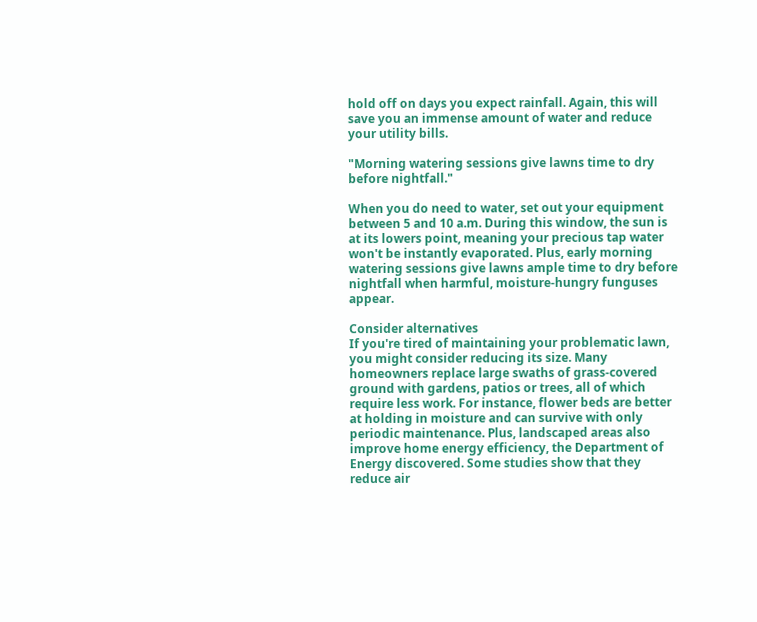hold off on days you expect rainfall. Again, this will save you an immense amount of water and reduce your utility bills.

"Morning watering sessions give lawns time to dry before nightfall."

When you do need to water, set out your equipment between 5 and 10 a.m. During this window, the sun is at its lowers point, meaning your precious tap water won't be instantly evaporated. Plus, early morning watering sessions give lawns ample time to dry before nightfall when harmful, moisture-hungry funguses appear.

Consider alternatives
If you're tired of maintaining your problematic lawn, you might consider reducing its size. Many homeowners replace large swaths of grass-covered ground with gardens, patios or trees, all of which require less work. For instance, flower beds are better at holding in moisture and can survive with only periodic maintenance. Plus, landscaped areas also improve home energy efficiency, the Department of Energy discovered. Some studies show that they reduce air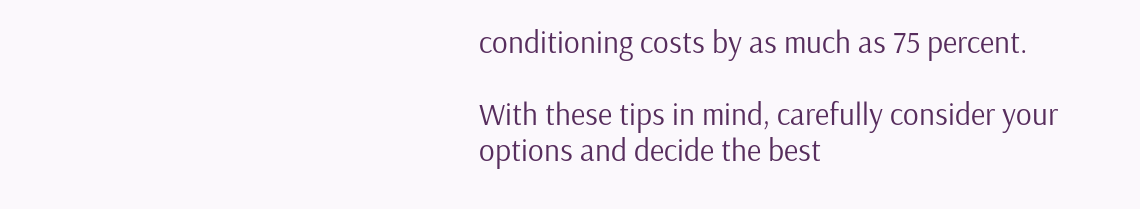conditioning costs by as much as 75 percent.

With these tips in mind, carefully consider your options and decide the best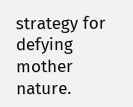strategy for defying mother nature.